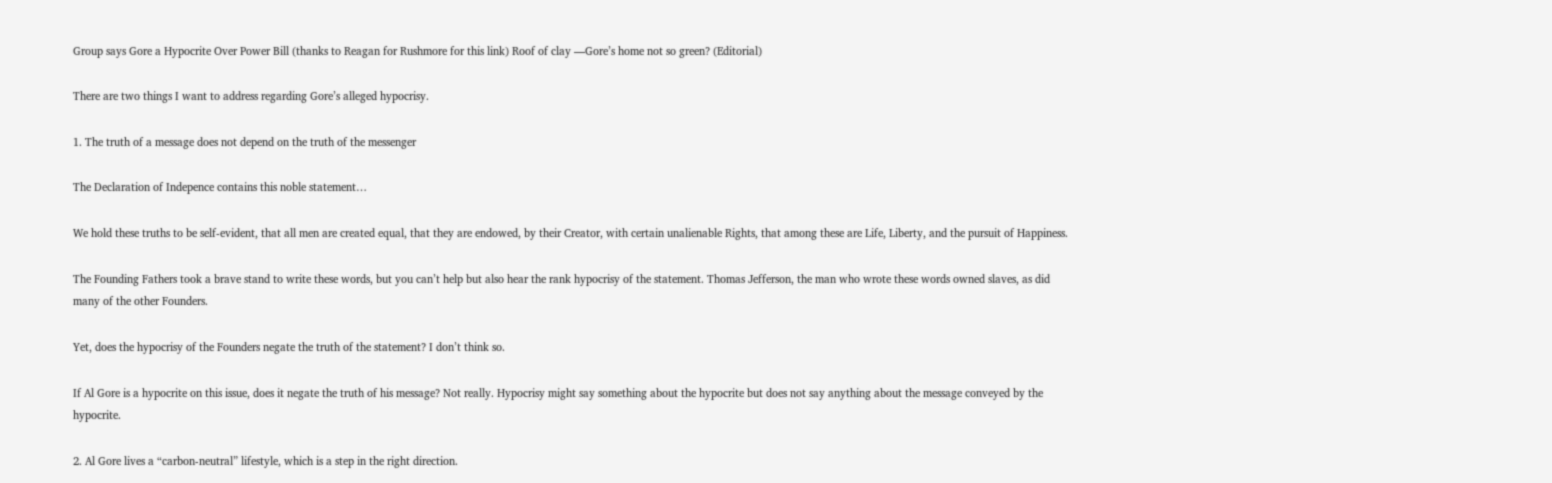Group says Gore a Hypocrite Over Power Bill (thanks to Reagan for Rushmore for this link) Roof of clay —Gore’s home not so green? (Editorial)

There are two things I want to address regarding Gore’s alleged hypocrisy.

1. The truth of a message does not depend on the truth of the messenger

The Declaration of Indepence contains this noble statement…

We hold these truths to be self-evident, that all men are created equal, that they are endowed, by their Creator, with certain unalienable Rights, that among these are Life, Liberty, and the pursuit of Happiness.

The Founding Fathers took a brave stand to write these words, but you can’t help but also hear the rank hypocrisy of the statement. Thomas Jefferson, the man who wrote these words owned slaves, as did many of the other Founders.

Yet, does the hypocrisy of the Founders negate the truth of the statement? I don’t think so.

If Al Gore is a hypocrite on this issue, does it negate the truth of his message? Not really. Hypocrisy might say something about the hypocrite but does not say anything about the message conveyed by the hypocrite.

2. Al Gore lives a “carbon-neutral” lifestyle, which is a step in the right direction.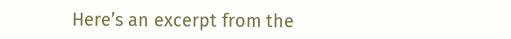Here’s an excerpt from the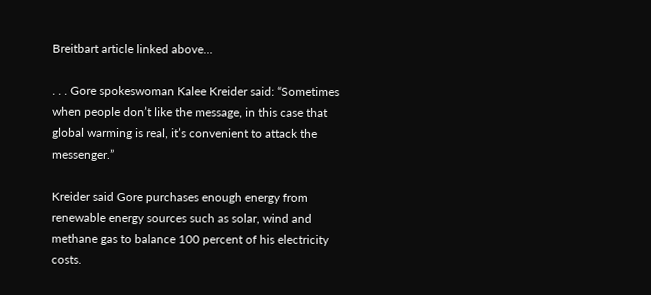Breitbart article linked above…

. . . Gore spokeswoman Kalee Kreider said: “Sometimes when people don’t like the message, in this case that global warming is real, it’s convenient to attack the messenger.”

Kreider said Gore purchases enough energy from renewable energy sources such as solar, wind and methane gas to balance 100 percent of his electricity costs.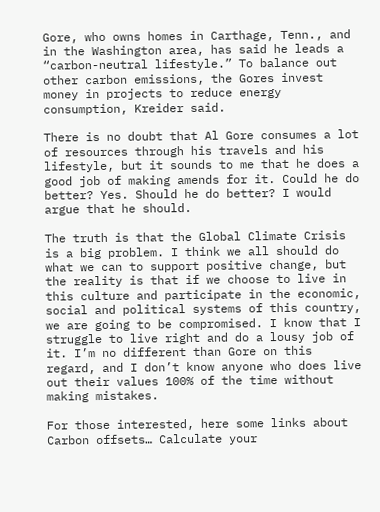Gore, who owns homes in Carthage, Tenn., and in the Washington area, has said he leads a “carbon-neutral lifestyle.” To balance out other carbon emissions, the Gores invest money in projects to reduce energy consumption, Kreider said.

There is no doubt that Al Gore consumes a lot of resources through his travels and his lifestyle, but it sounds to me that he does a good job of making amends for it. Could he do better? Yes. Should he do better? I would argue that he should.

The truth is that the Global Climate Crisis is a big problem. I think we all should do what we can to support positive change, but the reality is that if we choose to live in this culture and participate in the economic, social and political systems of this country, we are going to be compromised. I know that I struggle to live right and do a lousy job of it. I’m no different than Gore on this regard, and I don’t know anyone who does live out their values 100% of the time without making mistakes.

For those interested, here some links about Carbon offsets… Calculate your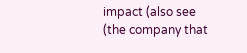impact (also see (the company that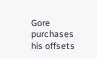Gore purchases his offsets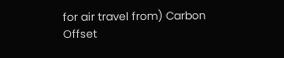for air travel from) Carbon Offset